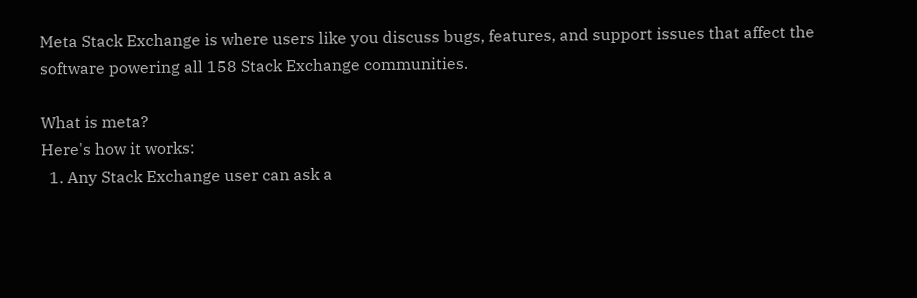Meta Stack Exchange is where users like you discuss bugs, features, and support issues that affect the software powering all 158 Stack Exchange communities.

What is meta?
Here's how it works:
  1. Any Stack Exchange user can ask a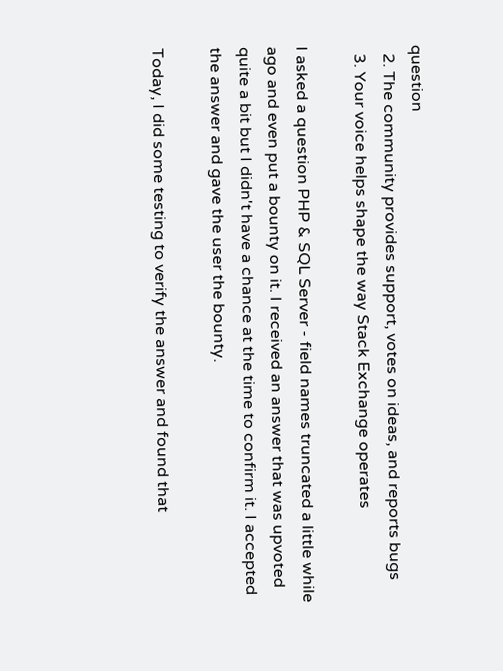question
  2. The community provides support, votes on ideas, and reports bugs
  3. Your voice helps shape the way Stack Exchange operates

I asked a question PHP & SQL Server - field names truncated a little while ago and even put a bounty on it. I received an answer that was upvoted quite a bit but I didn't have a chance at the time to confirm it. I accepted the answer and gave the user the bounty.

Today, I did some testing to verify the answer and found that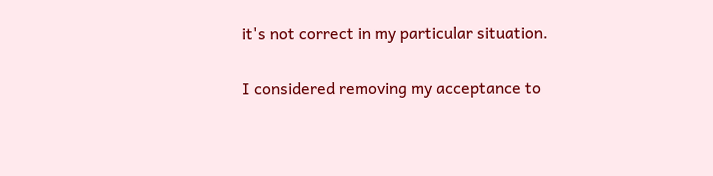it's not correct in my particular situation.

I considered removing my acceptance to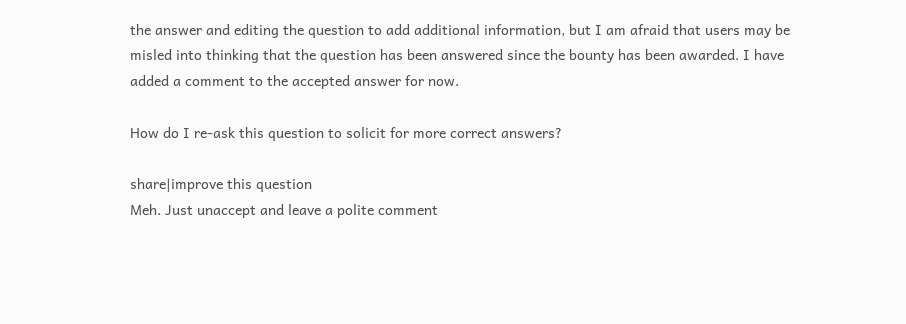the answer and editing the question to add additional information, but I am afraid that users may be misled into thinking that the question has been answered since the bounty has been awarded. I have added a comment to the accepted answer for now.

How do I re-ask this question to solicit for more correct answers?

share|improve this question
Meh. Just unaccept and leave a polite comment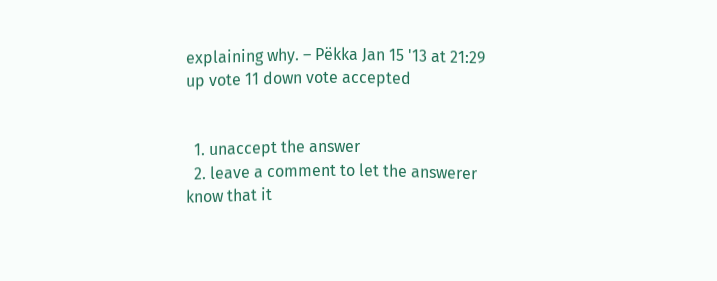explaining why. – Pëkka Jan 15 '13 at 21:29
up vote 11 down vote accepted


  1. unaccept the answer
  2. leave a comment to let the answerer know that it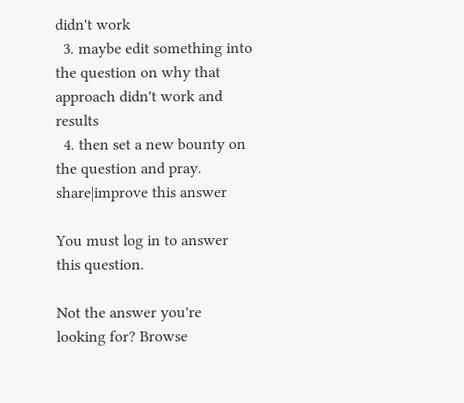didn't work
  3. maybe edit something into the question on why that approach didn't work and results
  4. then set a new bounty on the question and pray.
share|improve this answer

You must log in to answer this question.

Not the answer you're looking for? Browse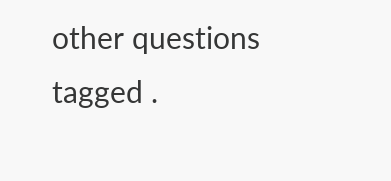other questions tagged .